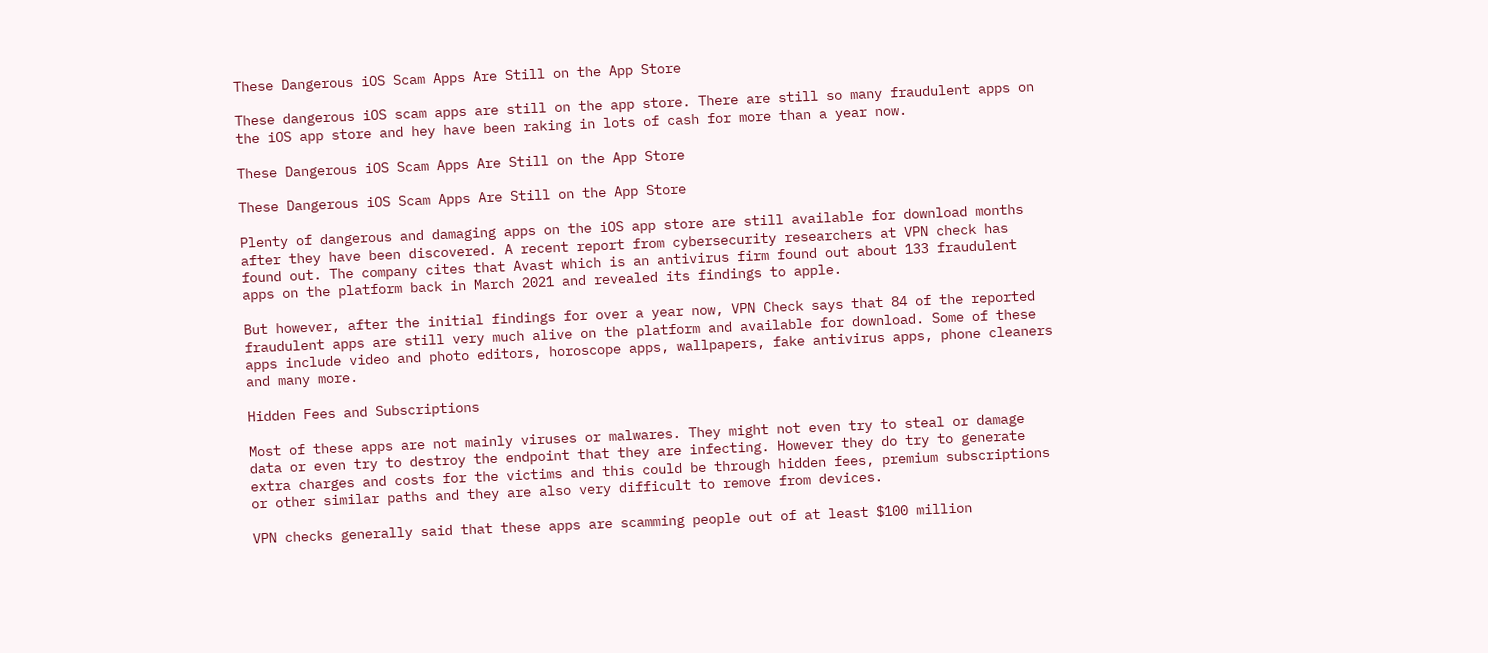These Dangerous iOS Scam Apps Are Still on the App Store

These dangerous iOS scam apps are still on the app store. There are still so many fraudulent apps on the iOS app store and hey have been raking in lots of cash for more than a year now.

These Dangerous iOS Scam Apps Are Still on the App Store

These Dangerous iOS Scam Apps Are Still on the App Store

Plenty of dangerous and damaging apps on the iOS app store are still available for download months after they have been discovered. A recent report from cybersecurity researchers at VPN check has found out. The company cites that Avast which is an antivirus firm found out about 133 fraudulent apps on the platform back in March 2021 and revealed its findings to apple.

But however, after the initial findings for over a year now, VPN Check says that 84 of the reported fraudulent apps are still very much alive on the platform and available for download. Some of these apps include video and photo editors, horoscope apps, wallpapers, fake antivirus apps, phone cleaners and many more.

Hidden Fees and Subscriptions

Most of these apps are not mainly viruses or malwares. They might not even try to steal or damage data or even try to destroy the endpoint that they are infecting. However they do try to generate extra charges and costs for the victims and this could be through hidden fees, premium subscriptions or other similar paths and they are also very difficult to remove from devices.

VPN checks generally said that these apps are scamming people out of at least $100 million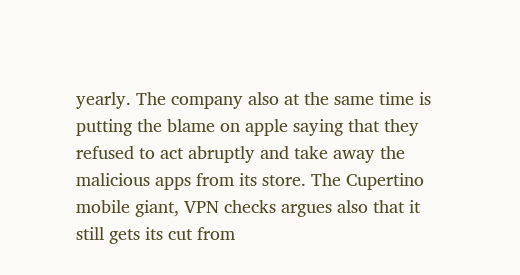yearly. The company also at the same time is putting the blame on apple saying that they refused to act abruptly and take away the malicious apps from its store. The Cupertino mobile giant, VPN checks argues also that it still gets its cut from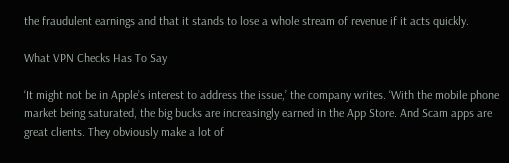the fraudulent earnings and that it stands to lose a whole stream of revenue if it acts quickly.

What VPN Checks Has To Say

‘It might not be in Apple’s interest to address the issue,’ the company writes. ‘With the mobile phone market being saturated, the big bucks are increasingly earned in the App Store. And Scam apps are great clients. They obviously make a lot of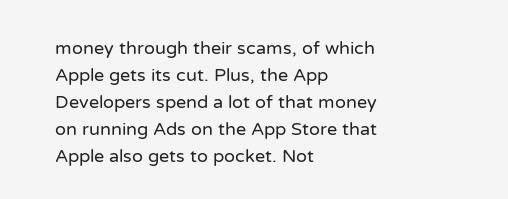money through their scams, of which Apple gets its cut. Plus, the App Developers spend a lot of that money on running Ads on the App Store that Apple also gets to pocket. Not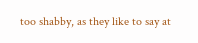too shabby, as they like to say at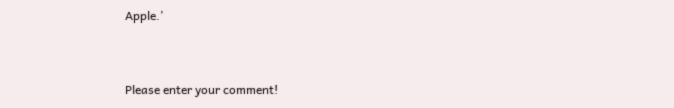Apple.’


Please enter your comment!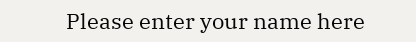Please enter your name here